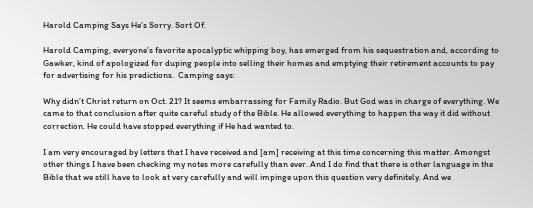Harold Camping Says He’s Sorry. Sort Of.

Harold Camping, everyone’s favorite apocalyptic whipping boy, has emerged from his sequestration and, according to Gawker, kind of apologized for duping people into selling their homes and emptying their retirement accounts to pay for advertising for his predictions.  Camping says:

Why didn’t Christ return on Oct. 21? It seems embarrassing for Family Radio. But God was in charge of everything. We came to that conclusion after quite careful study of the Bible. He allowed everything to happen the way it did without correction. He could have stopped everything if He had wanted to.

I am very encouraged by letters that I have received and [am] receiving at this time concerning this matter. Amongst other things I have been checking my notes more carefully than ever. And I do find that there is other language in the Bible that we still have to look at very carefully and will impinge upon this question very definitely. And we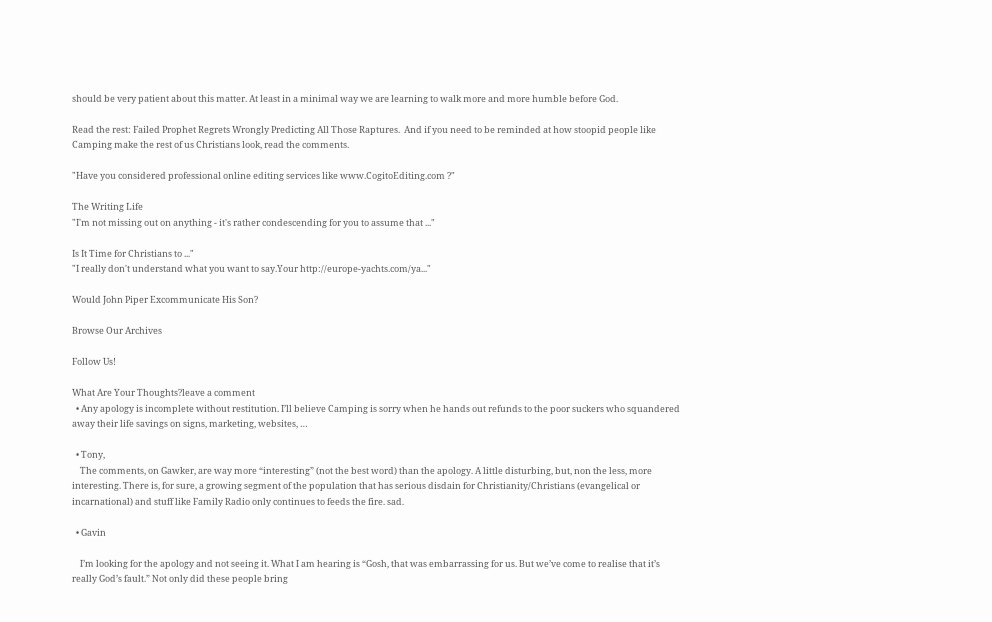should be very patient about this matter. At least in a minimal way we are learning to walk more and more humble before God.

Read the rest: Failed Prophet Regrets Wrongly Predicting All Those Raptures.  And if you need to be reminded at how stoopid people like Camping make the rest of us Christians look, read the comments.

"Have you considered professional online editing services like www.CogitoEditing.com ?"

The Writing Life
"I'm not missing out on anything - it's rather condescending for you to assume that ..."

Is It Time for Christians to ..."
"I really don't understand what you want to say.Your http://europe-yachts.com/ya..."

Would John Piper Excommunicate His Son?

Browse Our Archives

Follow Us!

What Are Your Thoughts?leave a comment
  • Any apology is incomplete without restitution. I’ll believe Camping is sorry when he hands out refunds to the poor suckers who squandered away their life savings on signs, marketing, websites, …

  • Tony,
    The comments, on Gawker, are way more “interesting” (not the best word) than the apology. A little disturbing, but, non the less, more interesting. There is, for sure, a growing segment of the population that has serious disdain for Christianity/Christians (evangelical or incarnational) and stuff like Family Radio only continues to feeds the fire. sad.

  • Gavin

    I’m looking for the apology and not seeing it. What I am hearing is “Gosh, that was embarrassing for us. But we’ve come to realise that it’s really God’s fault.” Not only did these people bring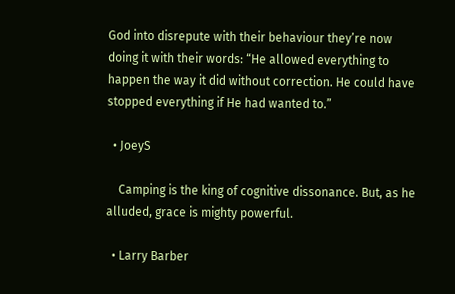God into disrepute with their behaviour they’re now doing it with their words: “He allowed everything to happen the way it did without correction. He could have stopped everything if He had wanted to.”

  • JoeyS

    Camping is the king of cognitive dissonance. But, as he alluded, grace is mighty powerful.

  • Larry Barber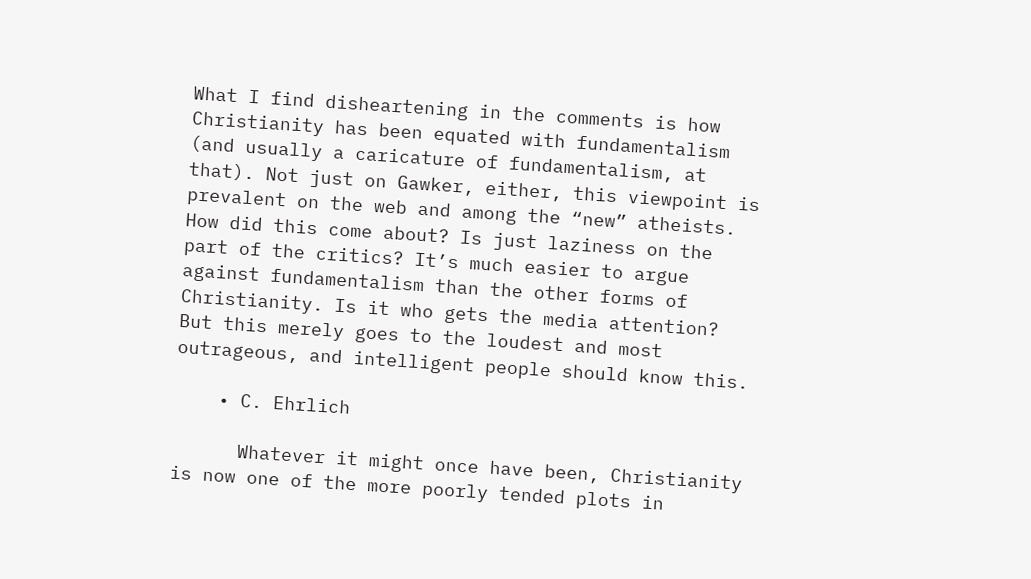What I find disheartening in the comments is how Christianity has been equated with fundamentalism (and usually a caricature of fundamentalism, at that). Not just on Gawker, either, this viewpoint is prevalent on the web and among the “new” atheists. How did this come about? Is just laziness on the part of the critics? It’s much easier to argue against fundamentalism than the other forms of Christianity. Is it who gets the media attention? But this merely goes to the loudest and most outrageous, and intelligent people should know this.

    • C. Ehrlich

      Whatever it might once have been, Christianity is now one of the more poorly tended plots in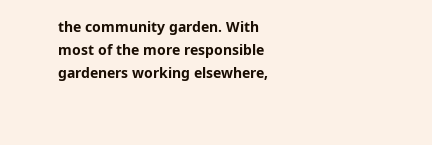the community garden. With most of the more responsible gardeners working elsewhere,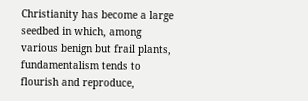Christianity has become a large seedbed in which, among various benign but frail plants, fundamentalism tends to flourish and reproduce,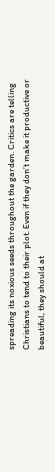spreading its noxious seeds throughout the garden. Critics are telling Christians to tend to their plot. Even if they don’t make it productive or beautiful, they should at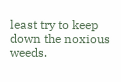least try to keep down the noxious weeds.